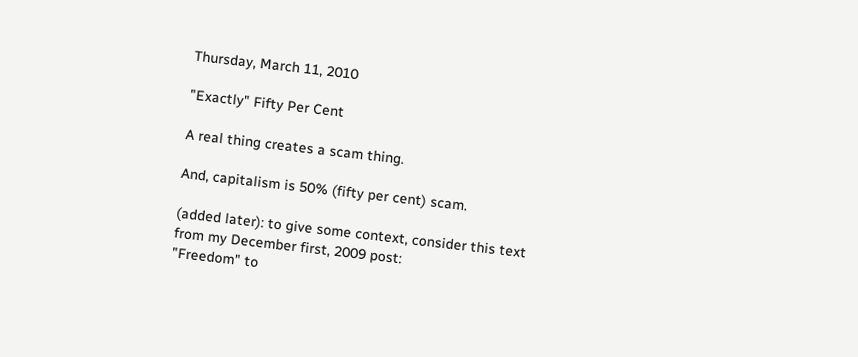Thursday, March 11, 2010

"Exactly" Fifty Per Cent

A real thing creates a scam thing.

And, capitalism is 50% (fifty per cent) scam.

(added later): to give some context, consider this text from my December first, 2009 post:
"Freedom" to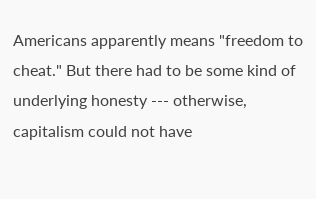Americans apparently means "freedom to cheat." But there had to be some kind of underlying honesty --- otherwise, capitalism could not have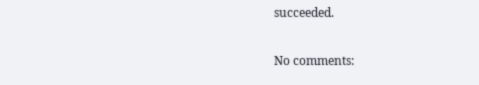succeeded.

No comments: